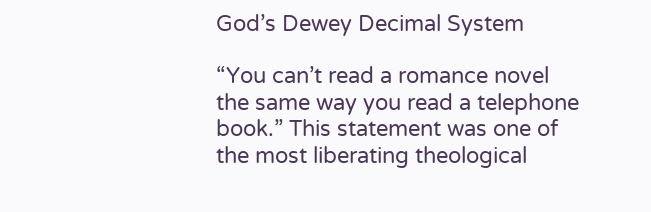God’s Dewey Decimal System

“You can’t read a romance novel the same way you read a telephone book.” This statement was one of the most liberating theological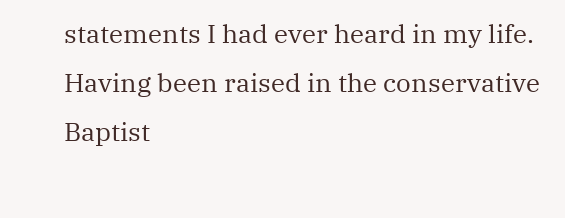statements I had ever heard in my life. Having been raised in the conservative Baptist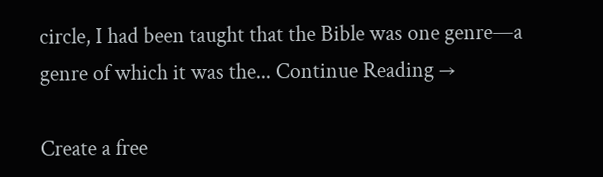circle, I had been taught that the Bible was one genre—a genre of which it was the... Continue Reading →

Create a free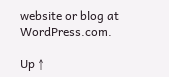website or blog at WordPress.com.

Up ↑